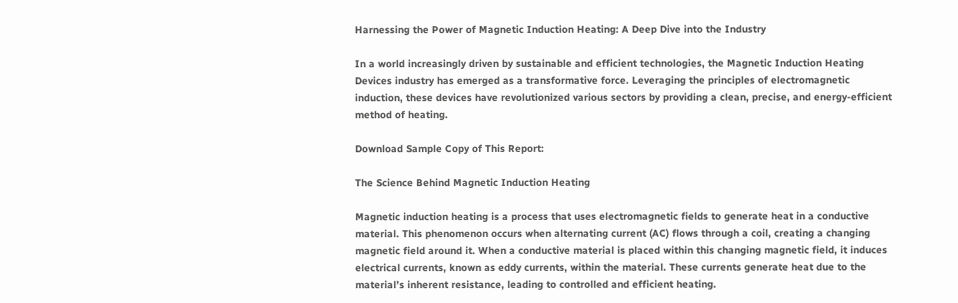Harnessing the Power of Magnetic Induction Heating: A Deep Dive into the Industry

In a world increasingly driven by sustainable and efficient technologies, the Magnetic Induction Heating Devices industry has emerged as a transformative force. Leveraging the principles of electromagnetic induction, these devices have revolutionized various sectors by providing a clean, precise, and energy-efficient method of heating.

Download Sample Copy of This Report:

The Science Behind Magnetic Induction Heating

Magnetic induction heating is a process that uses electromagnetic fields to generate heat in a conductive material. This phenomenon occurs when alternating current (AC) flows through a coil, creating a changing magnetic field around it. When a conductive material is placed within this changing magnetic field, it induces electrical currents, known as eddy currents, within the material. These currents generate heat due to the material’s inherent resistance, leading to controlled and efficient heating.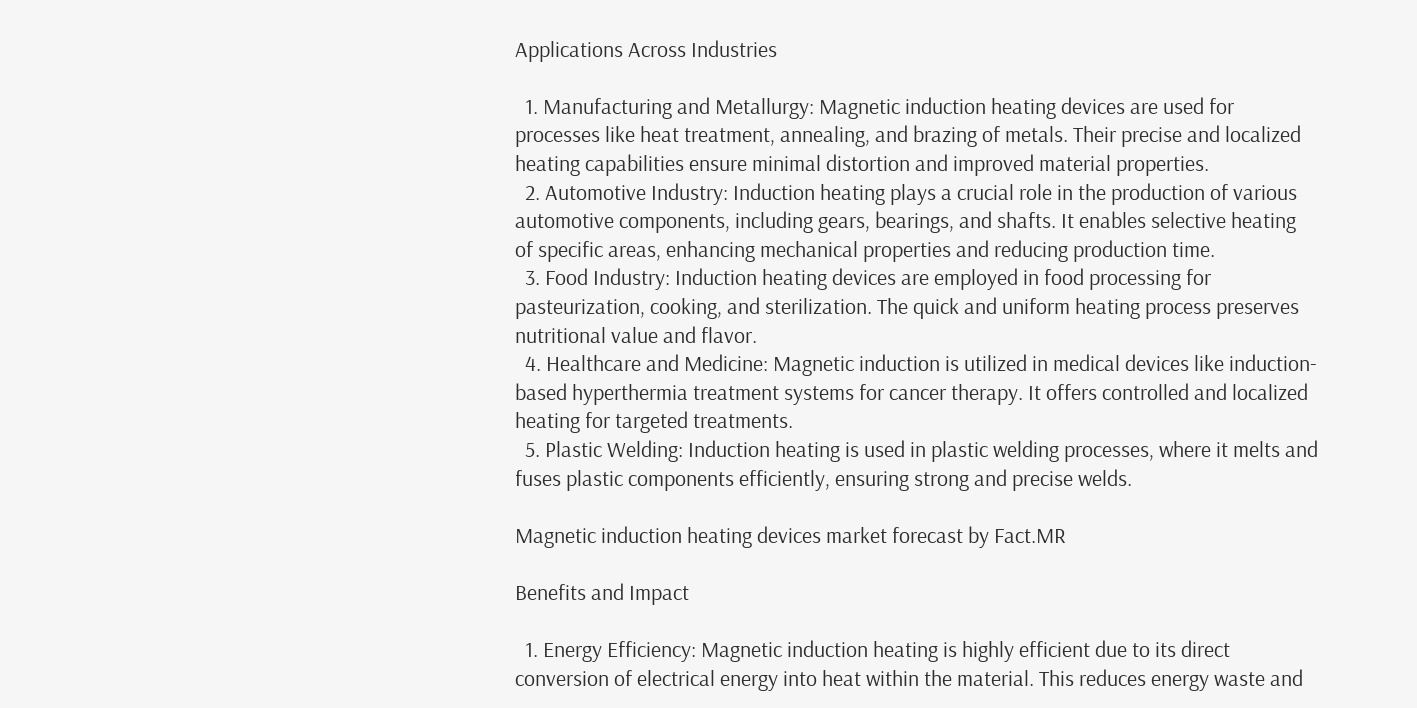Applications Across Industries

  1. Manufacturing and Metallurgy: Magnetic induction heating devices are used for processes like heat treatment, annealing, and brazing of metals. Their precise and localized heating capabilities ensure minimal distortion and improved material properties.
  2. Automotive Industry: Induction heating plays a crucial role in the production of various automotive components, including gears, bearings, and shafts. It enables selective heating of specific areas, enhancing mechanical properties and reducing production time.
  3. Food Industry: Induction heating devices are employed in food processing for pasteurization, cooking, and sterilization. The quick and uniform heating process preserves nutritional value and flavor.
  4. Healthcare and Medicine: Magnetic induction is utilized in medical devices like induction-based hyperthermia treatment systems for cancer therapy. It offers controlled and localized heating for targeted treatments.
  5. Plastic Welding: Induction heating is used in plastic welding processes, where it melts and fuses plastic components efficiently, ensuring strong and precise welds.

Magnetic induction heating devices market forecast by Fact.MR

Benefits and Impact

  1. Energy Efficiency: Magnetic induction heating is highly efficient due to its direct conversion of electrical energy into heat within the material. This reduces energy waste and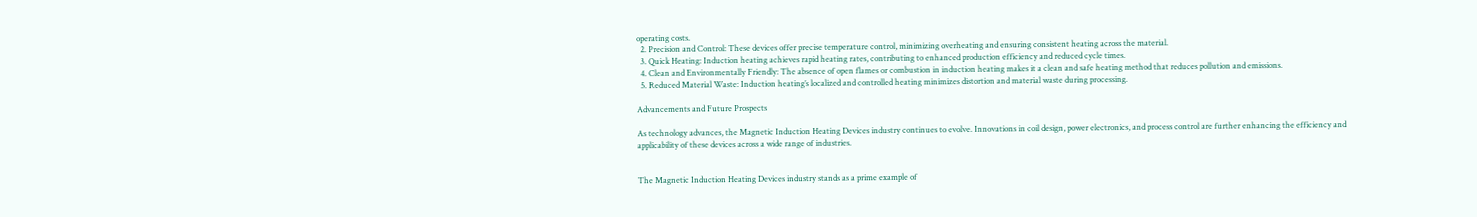operating costs.
  2. Precision and Control: These devices offer precise temperature control, minimizing overheating and ensuring consistent heating across the material.
  3. Quick Heating: Induction heating achieves rapid heating rates, contributing to enhanced production efficiency and reduced cycle times.
  4. Clean and Environmentally Friendly: The absence of open flames or combustion in induction heating makes it a clean and safe heating method that reduces pollution and emissions.
  5. Reduced Material Waste: Induction heating’s localized and controlled heating minimizes distortion and material waste during processing.

Advancements and Future Prospects

As technology advances, the Magnetic Induction Heating Devices industry continues to evolve. Innovations in coil design, power electronics, and process control are further enhancing the efficiency and applicability of these devices across a wide range of industries.


The Magnetic Induction Heating Devices industry stands as a prime example of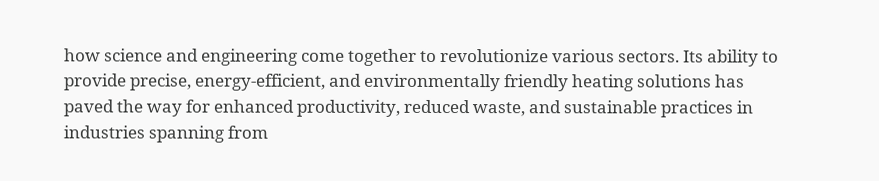how science and engineering come together to revolutionize various sectors. Its ability to provide precise, energy-efficient, and environmentally friendly heating solutions has paved the way for enhanced productivity, reduced waste, and sustainable practices in industries spanning from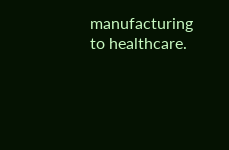manufacturing to healthcare.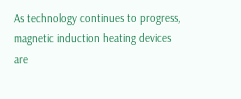As technology continues to progress, magnetic induction heating devices are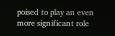poised to play an even more significant role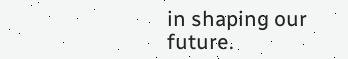in shaping our future.